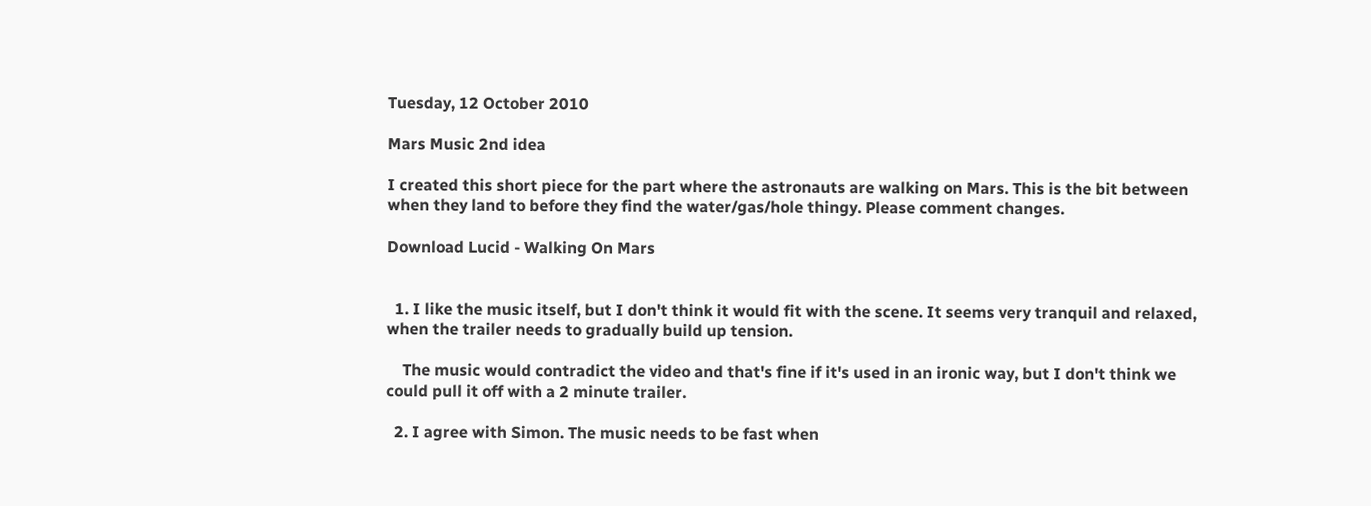Tuesday, 12 October 2010

Mars Music 2nd idea

I created this short piece for the part where the astronauts are walking on Mars. This is the bit between when they land to before they find the water/gas/hole thingy. Please comment changes.

Download Lucid - Walking On Mars


  1. I like the music itself, but I don't think it would fit with the scene. It seems very tranquil and relaxed, when the trailer needs to gradually build up tension.

    The music would contradict the video and that's fine if it's used in an ironic way, but I don't think we could pull it off with a 2 minute trailer.

  2. I agree with Simon. The music needs to be fast when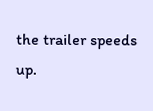the trailer speeds up.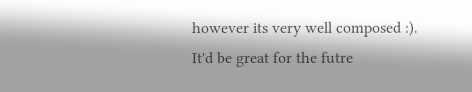however its very well composed :). It'd be great for the futre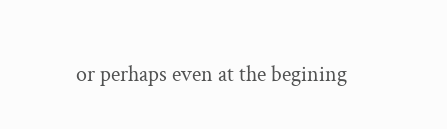or perhaps even at the begining